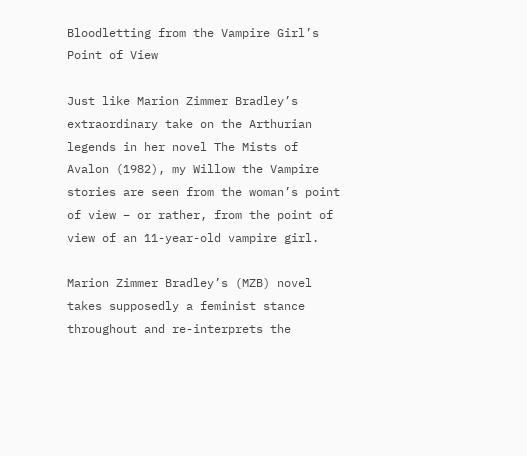Bloodletting from the Vampire Girl’s Point of View

Just like Marion Zimmer Bradley’s extraordinary take on the Arthurian legends in her novel The Mists of Avalon (1982), my Willow the Vampire stories are seen from the woman’s point of view – or rather, from the point of view of an 11-year-old vampire girl.

Marion Zimmer Bradley’s (MZB) novel takes supposedly a feminist stance throughout and re-interprets the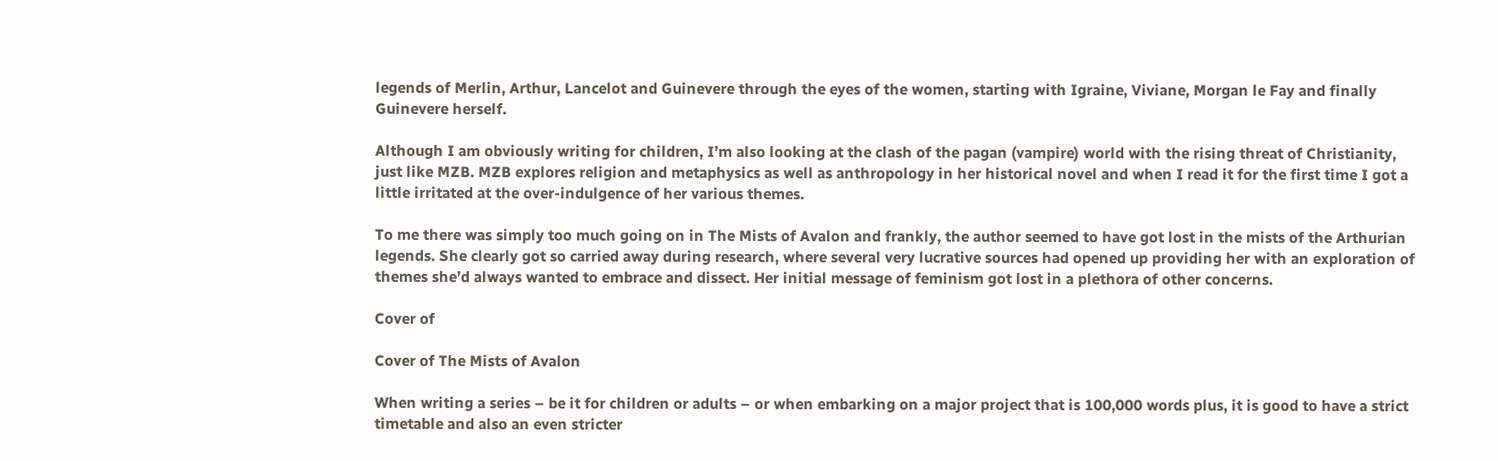legends of Merlin, Arthur, Lancelot and Guinevere through the eyes of the women, starting with Igraine, Viviane, Morgan le Fay and finally Guinevere herself.

Although I am obviously writing for children, I’m also looking at the clash of the pagan (vampire) world with the rising threat of Christianity, just like MZB. MZB explores religion and metaphysics as well as anthropology in her historical novel and when I read it for the first time I got a little irritated at the over-indulgence of her various themes.

To me there was simply too much going on in The Mists of Avalon and frankly, the author seemed to have got lost in the mists of the Arthurian legends. She clearly got so carried away during research, where several very lucrative sources had opened up providing her with an exploration of themes she’d always wanted to embrace and dissect. Her initial message of feminism got lost in a plethora of other concerns.

Cover of

Cover of The Mists of Avalon

When writing a series – be it for children or adults – or when embarking on a major project that is 100,000 words plus, it is good to have a strict timetable and also an even stricter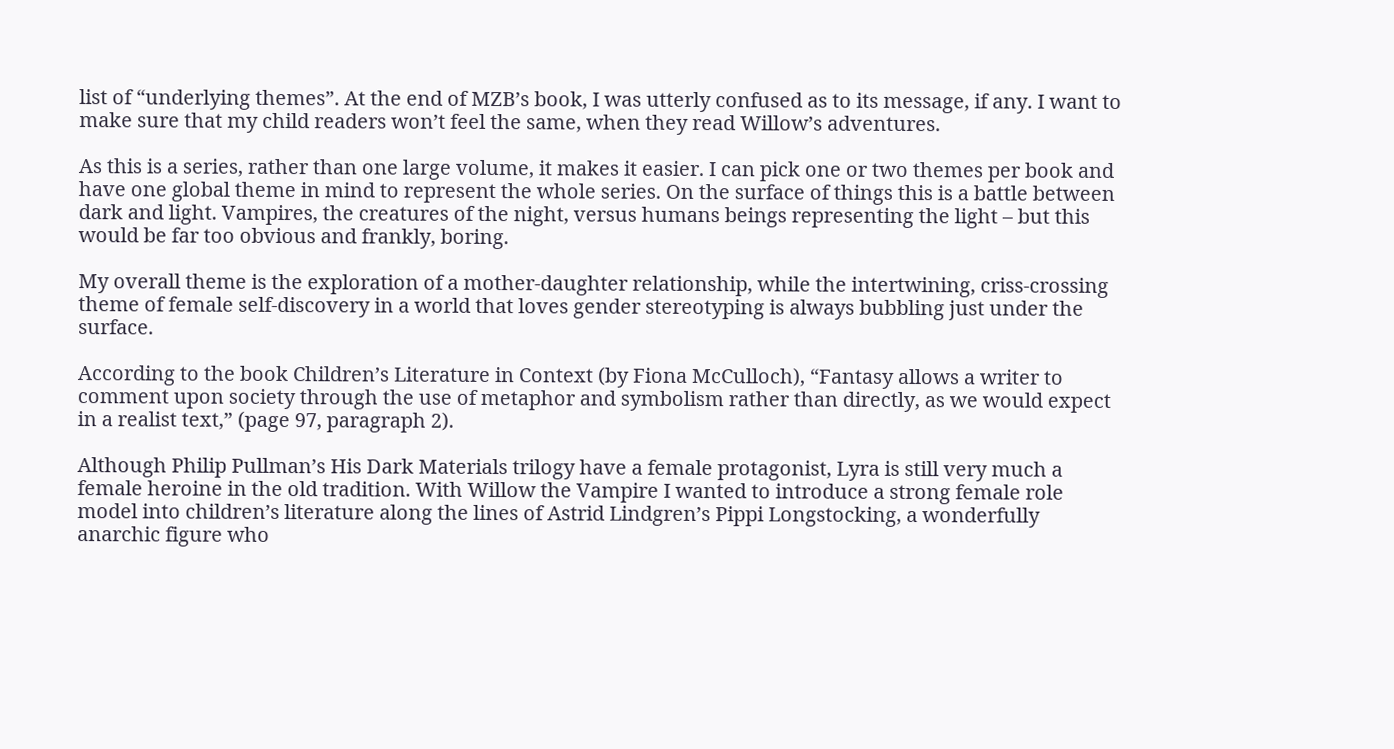list of “underlying themes”. At the end of MZB’s book, I was utterly confused as to its message, if any. I want to make sure that my child readers won’t feel the same, when they read Willow’s adventures.

As this is a series, rather than one large volume, it makes it easier. I can pick one or two themes per book and have one global theme in mind to represent the whole series. On the surface of things this is a battle between dark and light. Vampires, the creatures of the night, versus humans beings representing the light – but this would be far too obvious and frankly, boring.

My overall theme is the exploration of a mother-daughter relationship, while the intertwining, criss-crossing theme of female self-discovery in a world that loves gender stereotyping is always bubbling just under the surface.

According to the book Children’s Literature in Context (by Fiona McCulloch), “Fantasy allows a writer to comment upon society through the use of metaphor and symbolism rather than directly, as we would expect in a realist text,” (page 97, paragraph 2).

Although Philip Pullman’s His Dark Materials trilogy have a female protagonist, Lyra is still very much a female heroine in the old tradition. With Willow the Vampire I wanted to introduce a strong female role model into children’s literature along the lines of Astrid Lindgren’s Pippi Longstocking, a wonderfully anarchic figure who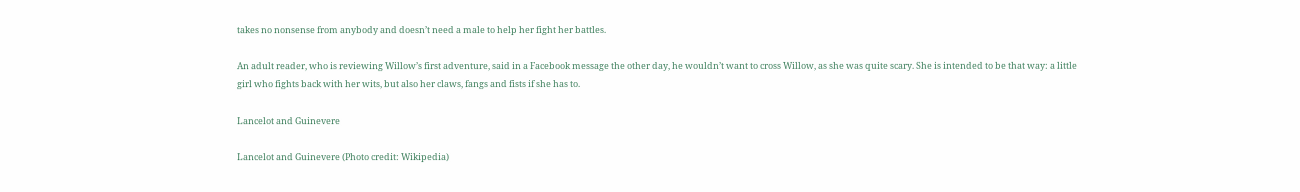takes no nonsense from anybody and doesn’t need a male to help her fight her battles.

An adult reader, who is reviewing Willow’s first adventure, said in a Facebook message the other day, he wouldn’t want to cross Willow, as she was quite scary. She is intended to be that way: a little girl who fights back with her wits, but also her claws, fangs and fists if she has to.

Lancelot and Guinevere

Lancelot and Guinevere (Photo credit: Wikipedia)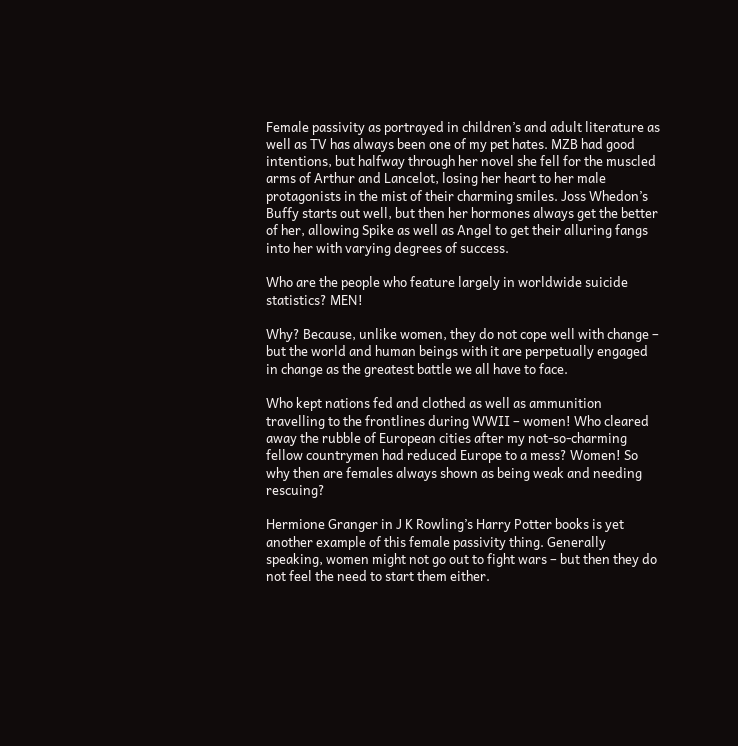Female passivity as portrayed in children’s and adult literature as well as TV has always been one of my pet hates. MZB had good intentions, but halfway through her novel she fell for the muscled arms of Arthur and Lancelot, losing her heart to her male protagonists in the mist of their charming smiles. Joss Whedon’s Buffy starts out well, but then her hormones always get the better of her, allowing Spike as well as Angel to get their alluring fangs into her with varying degrees of success.

Who are the people who feature largely in worldwide suicide statistics? MEN!

Why? Because, unlike women, they do not cope well with change – but the world and human beings with it are perpetually engaged in change as the greatest battle we all have to face.

Who kept nations fed and clothed as well as ammunition travelling to the frontlines during WWII – women! Who cleared away the rubble of European cities after my not-so-charming fellow countrymen had reduced Europe to a mess? Women! So why then are females always shown as being weak and needing rescuing?

Hermione Granger in J K Rowling’s Harry Potter books is yet another example of this female passivity thing. Generally speaking, women might not go out to fight wars – but then they do not feel the need to start them either.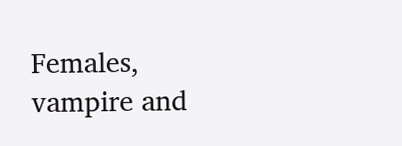Females, vampire and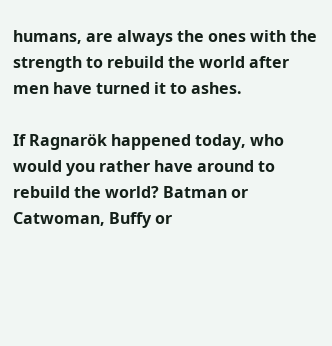humans, are always the ones with the strength to rebuild the world after men have turned it to ashes.

If Ragnarök happened today, who would you rather have around to rebuild the world? Batman or Catwoman, Buffy or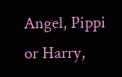Angel, Pippi or Harry,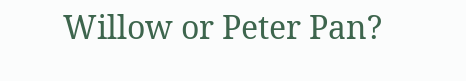Willow or Peter Pan?